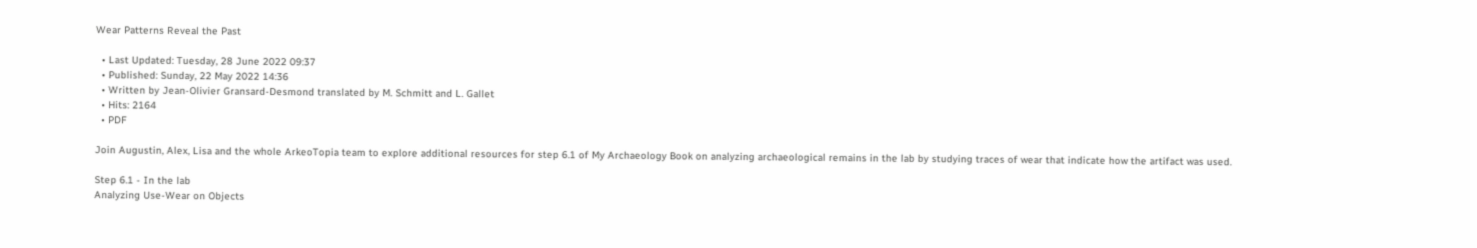Wear Patterns Reveal the Past

  • Last Updated: Tuesday, 28 June 2022 09:37
  • Published: Sunday, 22 May 2022 14:36
  • Written by Jean-Olivier Gransard-Desmond translated by M. Schmitt and L. Gallet
  • Hits: 2164
  • PDF

Join Augustin, Alex, Lisa and the whole ArkeoTopia team to explore additional resources for step 6.1 of My Archaeology Book on analyzing archaeological remains in the lab by studying traces of wear that indicate how the artifact was used.

Step 6.1 - In the lab
Analyzing Use-Wear on Objects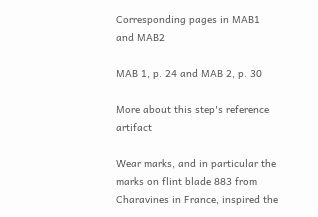Corresponding pages in MAB1 and MAB2

MAB 1, p. 24 and MAB 2, p. 30

More about this step's reference artifact

Wear marks, and in particular the marks on flint blade 883 from Charavines in France, inspired the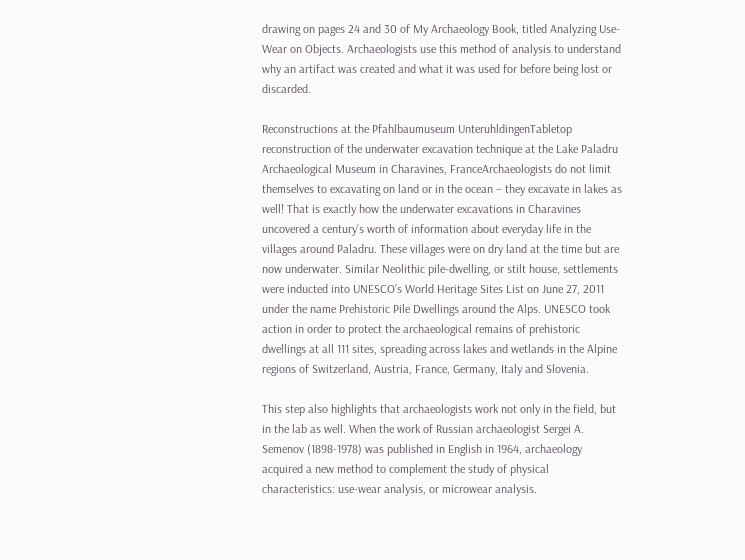drawing on pages 24 and 30 of My Archaeology Book, titled Analyzing Use-Wear on Objects. Archaeologists use this method of analysis to understand why an artifact was created and what it was used for before being lost or discarded.

Reconstructions at the Pfahlbaumuseum UnteruhldingenTabletop reconstruction of the underwater excavation technique at the Lake Paladru Archaeological Museum in Charavines, FranceArchaeologists do not limit themselves to excavating on land or in the ocean – they excavate in lakes as well! That is exactly how the underwater excavations in Charavines uncovered a century’s worth of information about everyday life in the villages around Paladru. These villages were on dry land at the time but are now underwater. Similar Neolithic pile-dwelling, or stilt house, settlements were inducted into UNESCO’s World Heritage Sites List on June 27, 2011 under the name Prehistoric Pile Dwellings around the Alps. UNESCO took action in order to protect the archaeological remains of prehistoric dwellings at all 111 sites, spreading across lakes and wetlands in the Alpine regions of Switzerland, Austria, France, Germany, Italy and Slovenia.

This step also highlights that archaeologists work not only in the field, but in the lab as well. When the work of Russian archaeologist Sergei A. Semenov (1898-1978) was published in English in 1964, archaeology acquired a new method to complement the study of physical characteristics: use-wear analysis, or microwear analysis.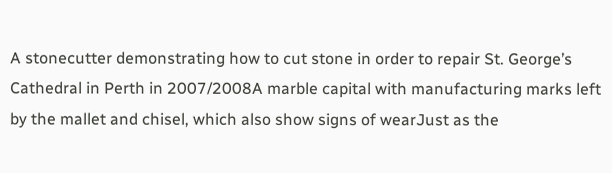A stonecutter demonstrating how to cut stone in order to repair St. George’s Cathedral in Perth in 2007/2008A marble capital with manufacturing marks left by the mallet and chisel, which also show signs of wearJust as the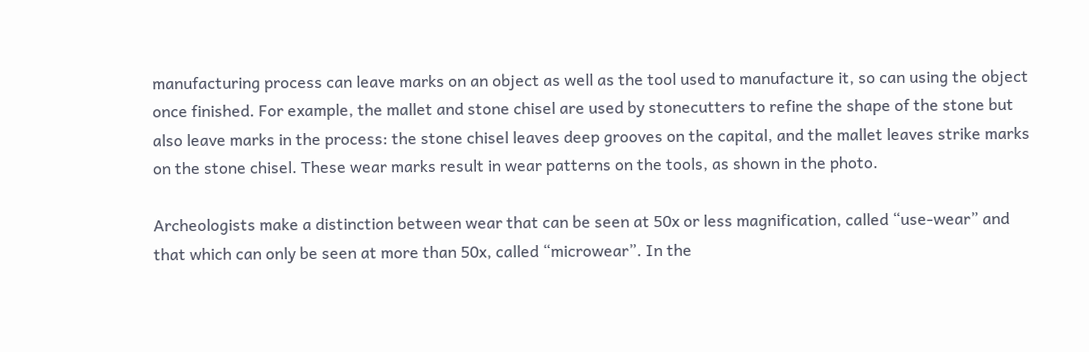manufacturing process can leave marks on an object as well as the tool used to manufacture it, so can using the object once finished. For example, the mallet and stone chisel are used by stonecutters to refine the shape of the stone but also leave marks in the process: the stone chisel leaves deep grooves on the capital, and the mallet leaves strike marks on the stone chisel. These wear marks result in wear patterns on the tools, as shown in the photo.

Archeologists make a distinction between wear that can be seen at 50x or less magnification, called “use-wear” and that which can only be seen at more than 50x, called “microwear”. In the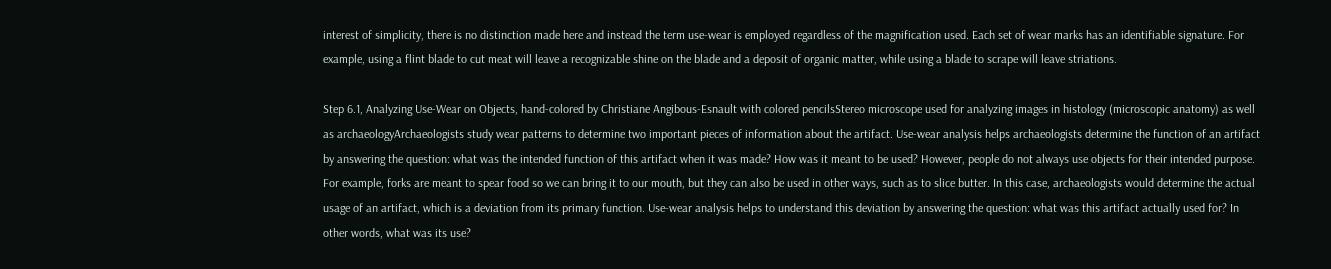interest of simplicity, there is no distinction made here and instead the term use-wear is employed regardless of the magnification used. Each set of wear marks has an identifiable signature. For example, using a flint blade to cut meat will leave a recognizable shine on the blade and a deposit of organic matter, while using a blade to scrape will leave striations.

Step 6.1, Analyzing Use-Wear on Objects, hand-colored by Christiane Angibous-Esnault with colored pencilsStereo microscope used for analyzing images in histology (microscopic anatomy) as well as archaeologyArchaeologists study wear patterns to determine two important pieces of information about the artifact. Use-wear analysis helps archaeologists determine the function of an artifact by answering the question: what was the intended function of this artifact when it was made? How was it meant to be used? However, people do not always use objects for their intended purpose. For example, forks are meant to spear food so we can bring it to our mouth, but they can also be used in other ways, such as to slice butter. In this case, archaeologists would determine the actual usage of an artifact, which is a deviation from its primary function. Use-wear analysis helps to understand this deviation by answering the question: what was this artifact actually used for? In other words, what was its use?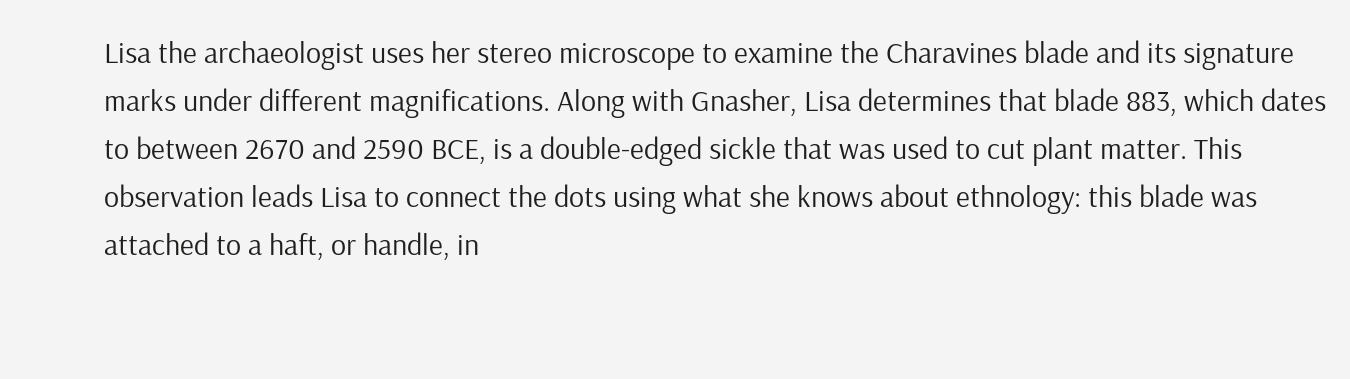Lisa the archaeologist uses her stereo microscope to examine the Charavines blade and its signature marks under different magnifications. Along with Gnasher, Lisa determines that blade 883, which dates to between 2670 and 2590 BCE, is a double-edged sickle that was used to cut plant matter. This observation leads Lisa to connect the dots using what she knows about ethnology: this blade was attached to a haft, or handle, in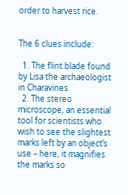order to harvest rice.


The 6 clues include:

  1. The flint blade found by Lisa the archaeologist in Charavines
  2. The stereo microscope, an essential tool for scientists who wish to see the slightest marks left by an object’s use – here, it magnifies the marks so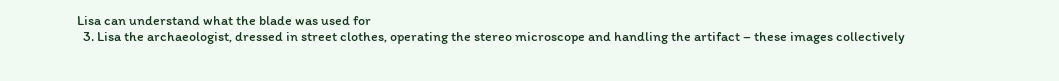Lisa can understand what the blade was used for
  3. Lisa the archaeologist, dressed in street clothes, operating the stereo microscope and handling the artifact – these images collectively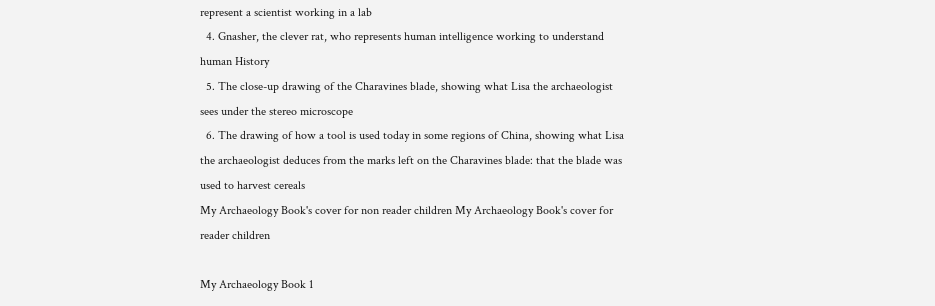represent a scientist working in a lab
  4. Gnasher, the clever rat, who represents human intelligence working to understand human History
  5. The close-up drawing of the Charavines blade, showing what Lisa the archaeologist sees under the stereo microscope
  6. The drawing of how a tool is used today in some regions of China, showing what Lisa the archaeologist deduces from the marks left on the Charavines blade: that the blade was used to harvest cereals
My Archaeology Book's cover for non reader children My Archaeology Book's cover for reader children

My Archaeology Book 1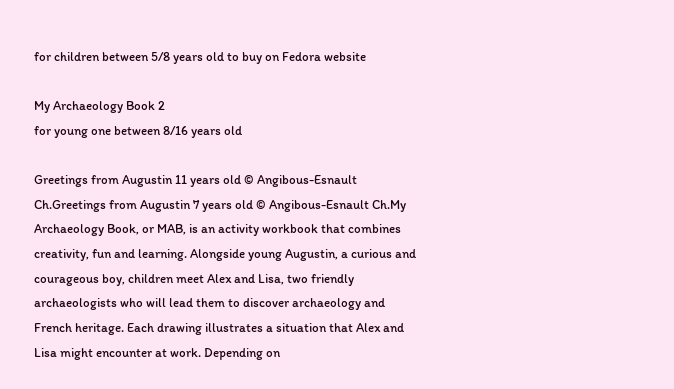for children between 5/8 years old to buy on Fedora website

My Archaeology Book 2
for young one between 8/16 years old

Greetings from Augustin 11 years old © Angibous-Esnault Ch.Greetings from Augustin 7 years old © Angibous-Esnault Ch.My Archaeology Book, or MAB, is an activity workbook that combines creativity, fun and learning. Alongside young Augustin, a curious and courageous boy, children meet Alex and Lisa, two friendly archaeologists who will lead them to discover archaeology and French heritage. Each drawing illustrates a situation that Alex and Lisa might encounter at work. Depending on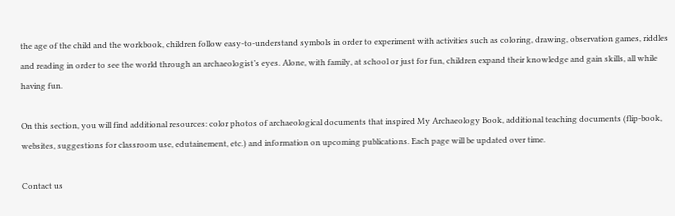the age of the child and the workbook, children follow easy-to-understand symbols in order to experiment with activities such as coloring, drawing, observation games, riddles and reading in order to see the world through an archaeologist’s eyes. Alone, with family, at school or just for fun, children expand their knowledge and gain skills, all while having fun.

On this section, you will find additional resources: color photos of archaeological documents that inspired My Archaeology Book, additional teaching documents (flip-book, websites, suggestions for classroom use, edutainement, etc.) and information on upcoming publications. Each page will be updated over time.

Contact us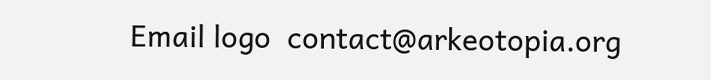Email logo  contact@arkeotopia.org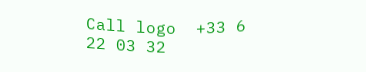Call logo  +33 6 22 03 32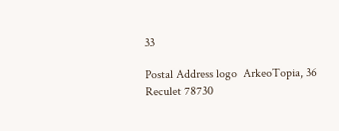33

Postal Address logo  ArkeoTopia, 36 Reculet 78730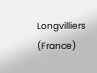Longvilliers (France)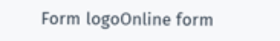Form logoOnline form